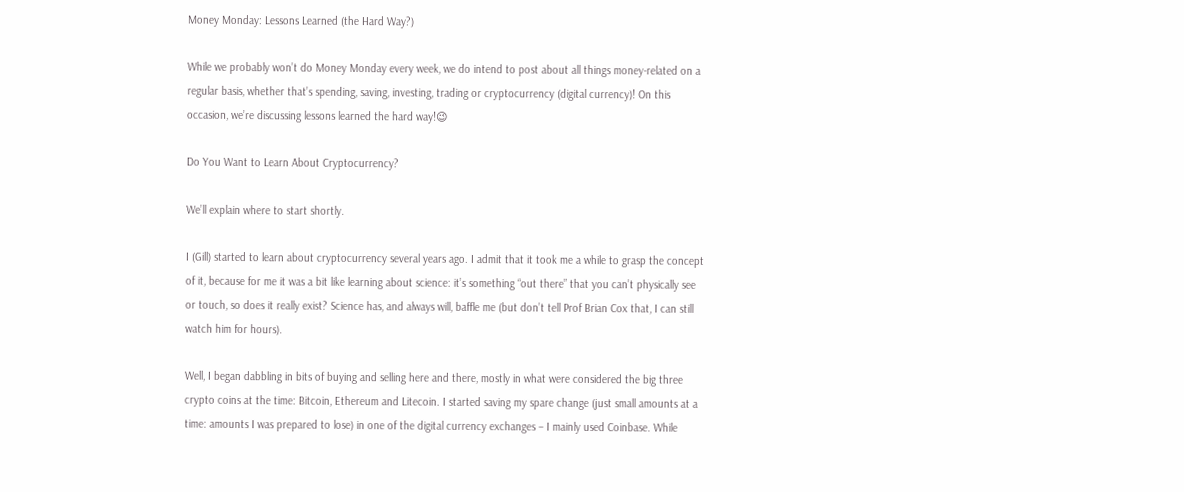Money Monday: Lessons Learned (the Hard Way?)

While we probably won’t do Money Monday every week, we do intend to post about all things money-related on a regular basis, whether that’s spending, saving, investing, trading or cryptocurrency (digital currency)! On this occasion, we’re discussing lessons learned the hard way!😉

Do You Want to Learn About Cryptocurrency?

We’ll explain where to start shortly.

I (Gill) started to learn about cryptocurrency several years ago. I admit that it took me a while to grasp the concept of it, because for me it was a bit like learning about science: it’s something “out there” that you can’t physically see or touch, so does it really exist? Science has, and always will, baffle me (but don’t tell Prof Brian Cox that, I can still watch him for hours).

Well, I began dabbling in bits of buying and selling here and there, mostly in what were considered the big three crypto coins at the time: Bitcoin, Ethereum and Litecoin. I started saving my spare change (just small amounts at a time: amounts I was prepared to lose) in one of the digital currency exchanges – I mainly used Coinbase. While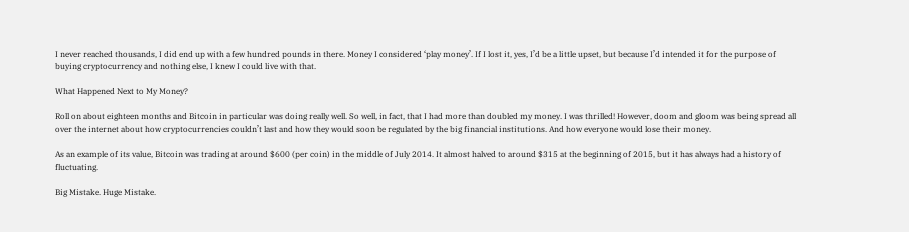I never reached thousands, I did end up with a few hundred pounds in there. Money I considered ‘play money’. If I lost it, yes, I’d be a little upset, but because I’d intended it for the purpose of buying cryptocurrency and nothing else, I knew I could live with that.

What Happened Next to My Money?

Roll on about eighteen months and Bitcoin in particular was doing really well. So well, in fact, that I had more than doubled my money. I was thrilled! However, doom and gloom was being spread all over the internet about how cryptocurrencies couldn’t last and how they would soon be regulated by the big financial institutions. And how everyone would lose their money.

As an example of its value, Bitcoin was trading at around $600 (per coin) in the middle of July 2014. It almost halved to around $315 at the beginning of 2015, but it has always had a history of fluctuating.

Big Mistake. Huge Mistake.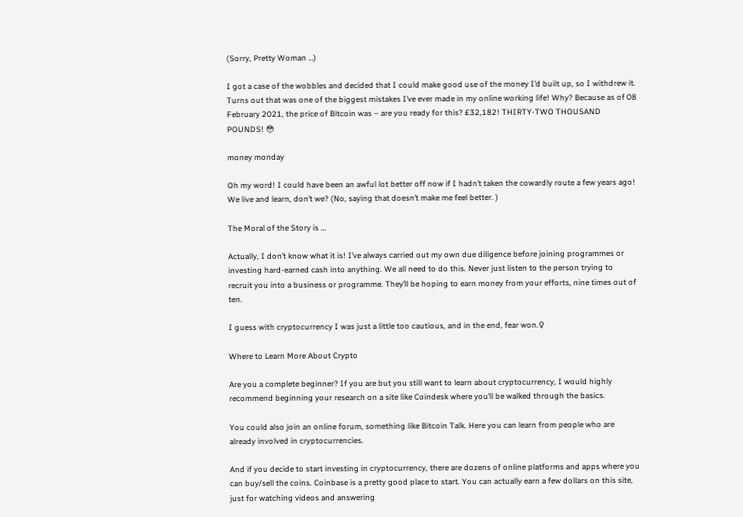(Sorry, Pretty Woman …)

I got a case of the wobbles and decided that I could make good use of the money I’d built up, so I withdrew it. Turns out that was one of the biggest mistakes I’ve ever made in my online working life! Why? Because as of 08 February 2021, the price of Bitcoin was – are you ready for this? £32,182! THIRTY-TWO THOUSAND POUNDS! 😳

money monday

Oh my word! I could have been an awful lot better off now if I hadn’t taken the cowardly route a few years ago! We live and learn, don’t we? (No, saying that doesn’t make me feel better. )

The Moral of the Story is …

Actually, I don’t know what it is! I’ve always carried out my own due diligence before joining programmes or investing hard-earned cash into anything. We all need to do this. Never just listen to the person trying to recruit you into a business or programme. They’ll be hoping to earn money from your efforts, nine times out of ten.

I guess with cryptocurrency I was just a little too cautious, and in the end, fear won.♀

Where to Learn More About Crypto

Are you a complete beginner? If you are but you still want to learn about cryptocurrency, I would highly recommend beginning your research on a site like Coindesk where you’ll be walked through the basics.

You could also join an online forum, something like Bitcoin Talk. Here you can learn from people who are already involved in cryptocurrencies.

And if you decide to start investing in cryptocurrency, there are dozens of online platforms and apps where you can buy/sell the coins. Coinbase is a pretty good place to start. You can actually earn a few dollars on this site, just for watching videos and answering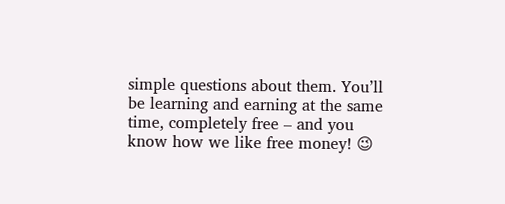simple questions about them. You’ll be learning and earning at the same time, completely free – and you know how we like free money! 😉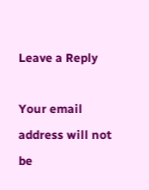Leave a Reply

Your email address will not be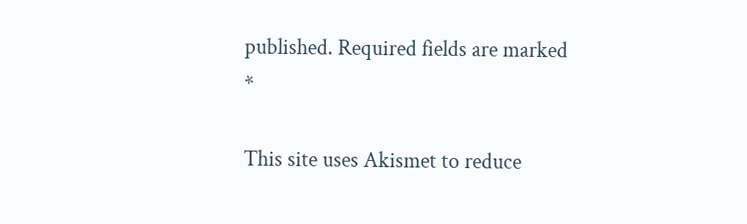published. Required fields are marked *

This site uses Akismet to reduce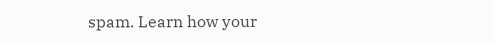spam. Learn how your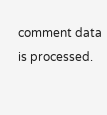comment data is processed.